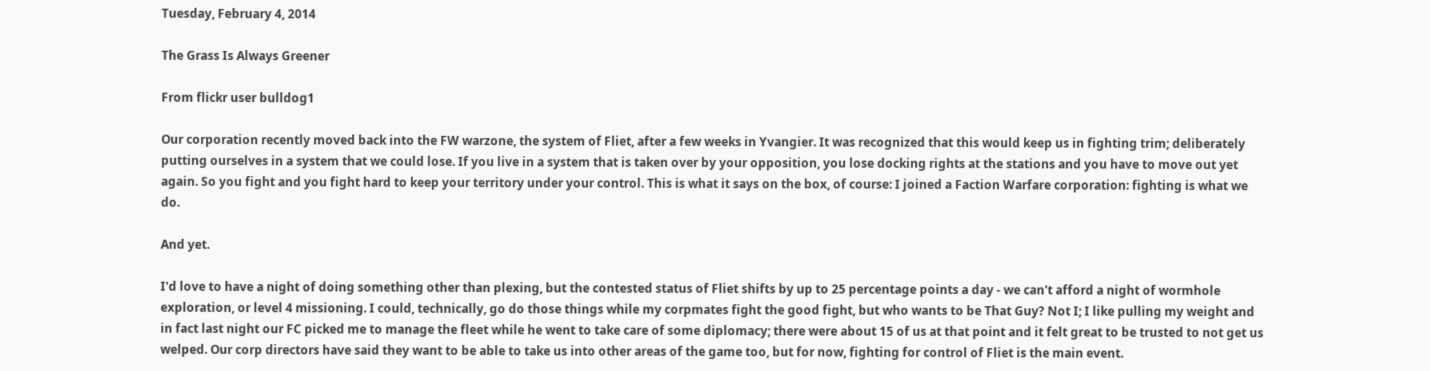Tuesday, February 4, 2014

The Grass Is Always Greener

From flickr user bulldog1

Our corporation recently moved back into the FW warzone, the system of Fliet, after a few weeks in Yvangier. It was recognized that this would keep us in fighting trim; deliberately putting ourselves in a system that we could lose. If you live in a system that is taken over by your opposition, you lose docking rights at the stations and you have to move out yet again. So you fight and you fight hard to keep your territory under your control. This is what it says on the box, of course: I joined a Faction Warfare corporation: fighting is what we do.

And yet.

I'd love to have a night of doing something other than plexing, but the contested status of Fliet shifts by up to 25 percentage points a day - we can't afford a night of wormhole exploration, or level 4 missioning. I could, technically, go do those things while my corpmates fight the good fight, but who wants to be That Guy? Not I; I like pulling my weight and in fact last night our FC picked me to manage the fleet while he went to take care of some diplomacy; there were about 15 of us at that point and it felt great to be trusted to not get us welped. Our corp directors have said they want to be able to take us into other areas of the game too, but for now, fighting for control of Fliet is the main event.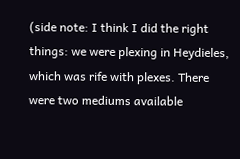(side note: I think I did the right things: we were plexing in Heydieles, which was rife with plexes. There were two mediums available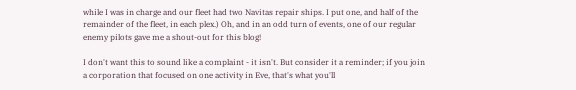while I was in charge and our fleet had two Navitas repair ships. I put one, and half of the remainder of the fleet, in each plex.) Oh, and in an odd turn of events, one of our regular enemy pilots gave me a shout-out for this blog!

I don't want this to sound like a complaint - it isn't. But consider it a reminder; if you join a corporation that focused on one activity in Eve, that's what you'll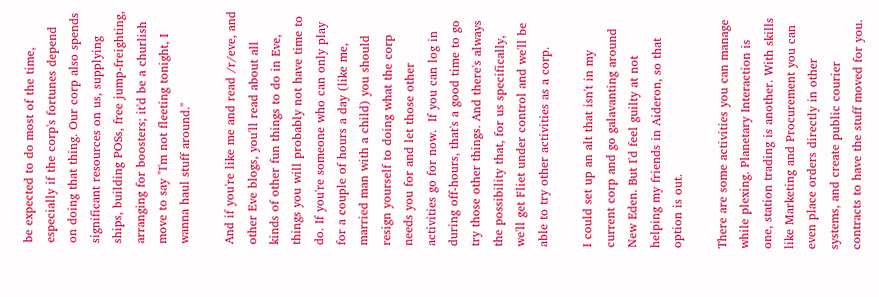be expected to do most of the time, especially if the corp's fortunes depend on doing that thing. Our corp also spends significant resources on us, supplying ships, building POSs, free jump-freighting, arranging for boosters; it'd be a churlish move to say "I'm not fleeting tonight, I wanna haul stuff around."

And if you're like me and read /r/eve, and other Eve blogs, you'll read about all kinds of other fun things to do in Eve, things you will probably not have time to do. If you're someone who can only play for a couple of hours a day (like me, married man with a child) you should resign yourself to doing what the corp needs you for and let those other activities go for now.  If you can log in during off-hours, that's a good time to go try those other things. And there's always the possibility that, for us specifically, we'll get Fliet under control and we'll be able to try other activities as a corp.

I could set up an alt that isn't in my current corp and go galavanting around New Eden. But I'd feel guilty at not helping my friends in Aideron, so that option is out.

There are some activities you can manage while plexing. Planetary Interaction is one, station trading is another. With skills like Marketing and Procurement you can even place orders directly in other systems, and create public courier contracts to have the stuff moved for you.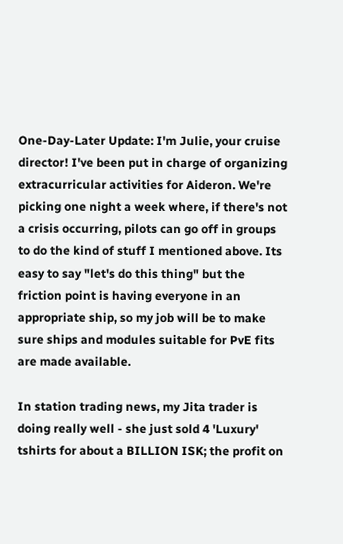One-Day-Later Update: I'm Julie, your cruise director! I've been put in charge of organizing extracurricular activities for Aideron. We're picking one night a week where, if there's not a crisis occurring, pilots can go off in groups to do the kind of stuff I mentioned above. Its easy to say "let's do this thing" but the friction point is having everyone in an appropriate ship, so my job will be to make sure ships and modules suitable for PvE fits are made available.

In station trading news, my Jita trader is doing really well - she just sold 4 'Luxury' tshirts for about a BILLION ISK; the profit on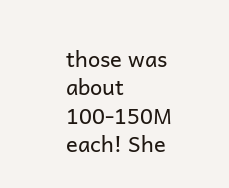those was about 100-150M each! She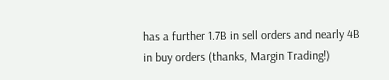has a further 1.7B in sell orders and nearly 4B in buy orders (thanks, Margin Trading!)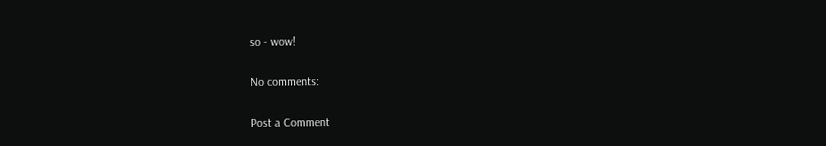so - wow!

No comments:

Post a Comment